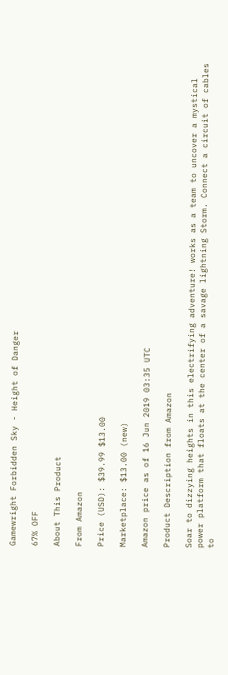Gamewright Forbidden Sky - Height of Danger

67% OFF

About This Product

From Amazon

Price (USD): $39.99 $13.00

Marketplace: $13.00 (new)

Amazon price as of 16 Jun 2019 03:35 UTC

Product Description from Amazon

Soar to dizzying heights in this electrifying adventure! works as a team to uncover a mystical power platform that floats at the center of a savage lightning Storm. Connect a circuit of cables to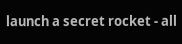launch a secret rocket - all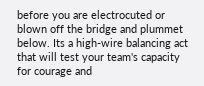before you are electrocuted or blown off the bridge and plummet below. Its a high-wire balancing act that will test your team's capacity for courage and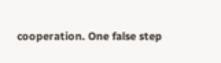cooperation. One false step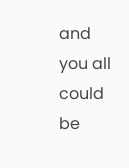and you all could be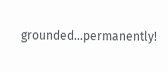grounded...permanently!